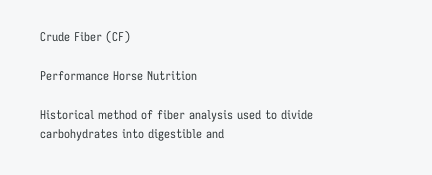Crude Fiber (CF)

Performance Horse Nutrition

Historical method of fiber analysis used to divide carbohydrates into digestible and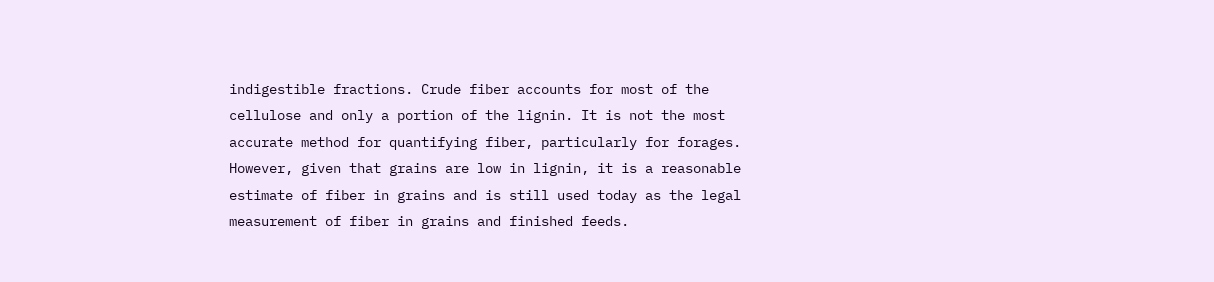indigestible fractions. Crude fiber accounts for most of the cellulose and only a portion of the lignin. It is not the most accurate method for quantifying fiber, particularly for forages. However, given that grains are low in lignin, it is a reasonable estimate of fiber in grains and is still used today as the legal measurement of fiber in grains and finished feeds.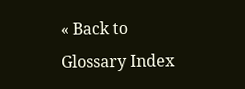« Back to Glossary Index